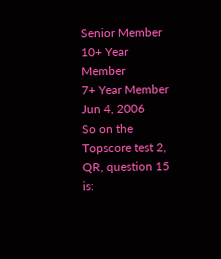Senior Member
10+ Year Member
7+ Year Member
Jun 4, 2006
So on the Topscore test 2, QR, question 15 is: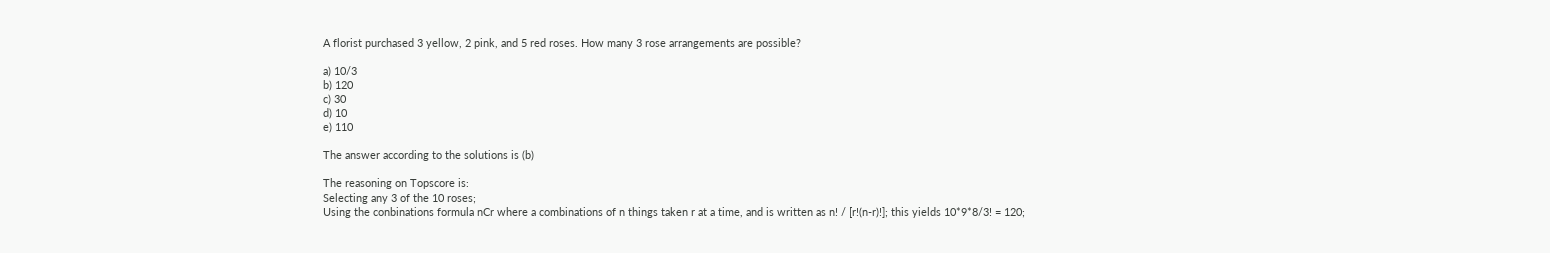A florist purchased 3 yellow, 2 pink, and 5 red roses. How many 3 rose arrangements are possible?

a) 10/3
b) 120
c) 30
d) 10
e) 110

The answer according to the solutions is (b)

The reasoning on Topscore is:
Selecting any 3 of the 10 roses;
Using the conbinations formula nCr where a combinations of n things taken r at a time, and is written as n! / [r!(n-r)!]; this yields 10*9*8/3! = 120;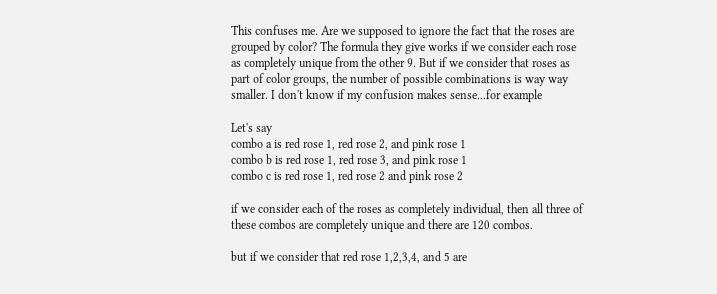This confuses me. Are we supposed to ignore the fact that the roses are grouped by color? The formula they give works if we consider each rose as completely unique from the other 9. But if we consider that roses as part of color groups, the number of possible combinations is way way smaller. I don't know if my confusion makes sense...for example

Let's say
combo a is red rose 1, red rose 2, and pink rose 1
combo b is red rose 1, red rose 3, and pink rose 1
combo c is red rose 1, red rose 2 and pink rose 2

if we consider each of the roses as completely individual, then all three of these combos are completely unique and there are 120 combos.

but if we consider that red rose 1,2,3,4, and 5 are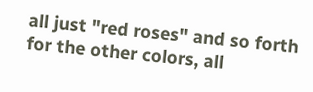all just "red roses" and so forth for the other colors, all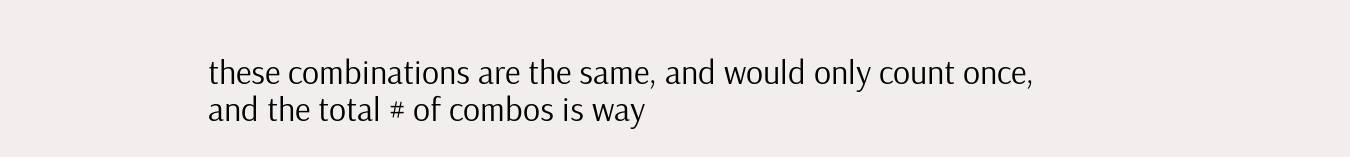these combinations are the same, and would only count once, and the total # of combos is way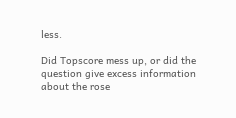less.

Did Topscore mess up, or did the question give excess information about the rose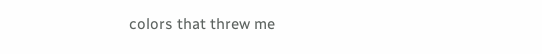colors that threw me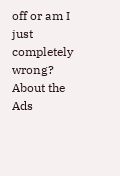off or am I just completely wrong?
About the Ads